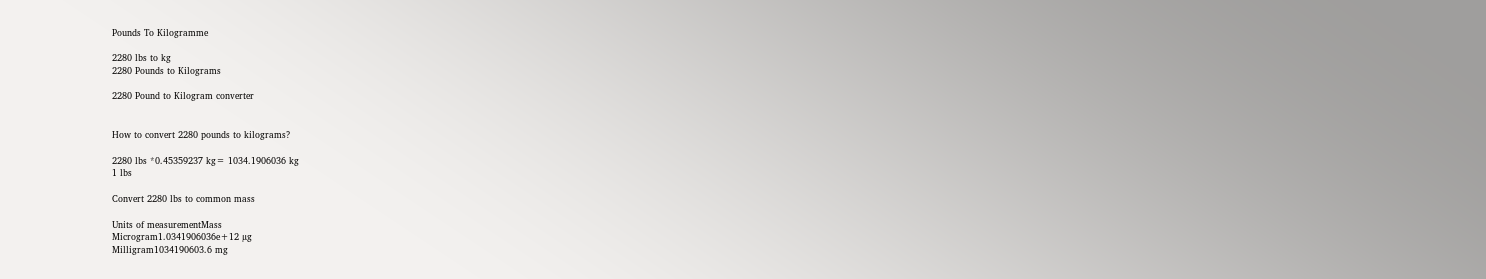Pounds To Kilogramme

2280 lbs to kg
2280 Pounds to Kilograms

2280 Pound to Kilogram converter


How to convert 2280 pounds to kilograms?

2280 lbs *0.45359237 kg= 1034.1906036 kg
1 lbs

Convert 2280 lbs to common mass

Units of measurementMass
Microgram1.0341906036e+12 µg
Milligram1034190603.6 mg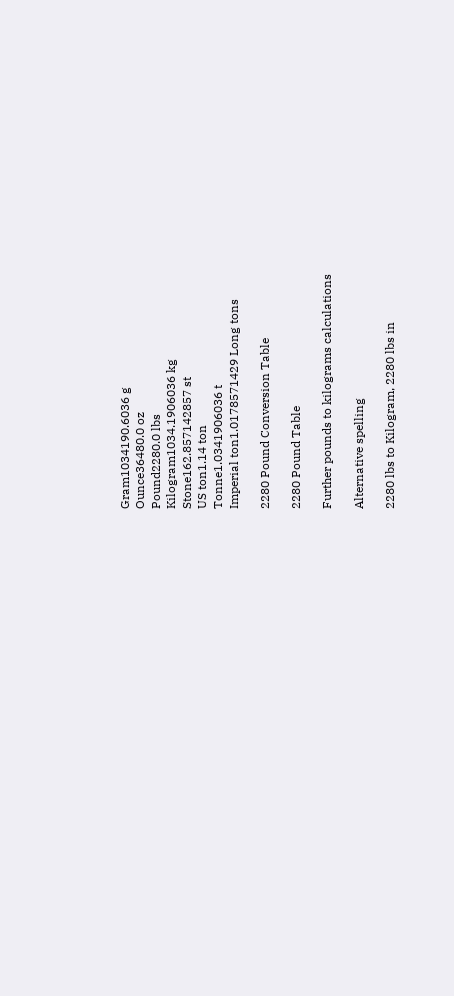Gram1034190.6036 g
Ounce36480.0 oz
Pound2280.0 lbs
Kilogram1034.1906036 kg
Stone162.857142857 st
US ton1.14 ton
Tonne1.0341906036 t
Imperial ton1.0178571429 Long tons

2280 Pound Conversion Table

2280 Pound Table

Further pounds to kilograms calculations

Alternative spelling

2280 lbs to Kilogram, 2280 lbs in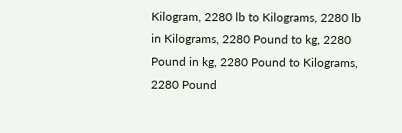Kilogram, 2280 lb to Kilograms, 2280 lb in Kilograms, 2280 Pound to kg, 2280 Pound in kg, 2280 Pound to Kilograms, 2280 Pound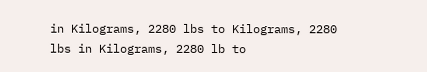in Kilograms, 2280 lbs to Kilograms, 2280 lbs in Kilograms, 2280 lb to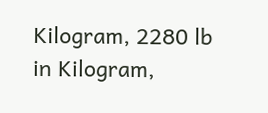Kilogram, 2280 lb in Kilogram,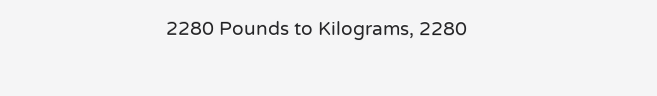2280 Pounds to Kilograms, 2280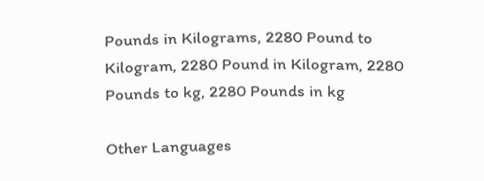Pounds in Kilograms, 2280 Pound to Kilogram, 2280 Pound in Kilogram, 2280 Pounds to kg, 2280 Pounds in kg

Other Languages